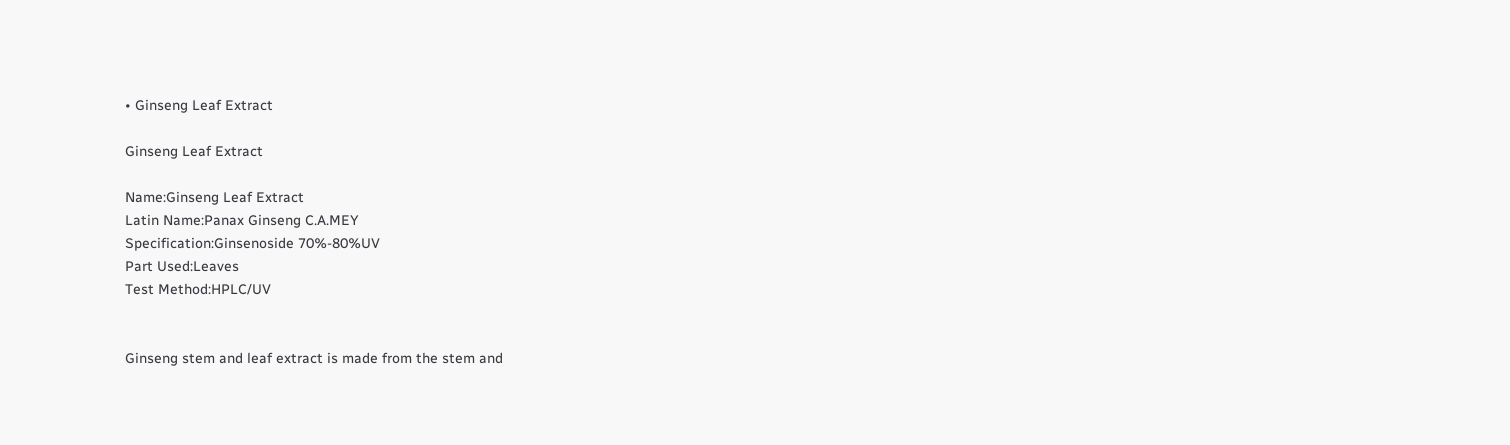• Ginseng Leaf Extract

Ginseng Leaf Extract

Name:Ginseng Leaf Extract
Latin Name:Panax Ginseng C.A.MEY
Specification:Ginsenoside 70%-80%UV
Part Used:Leaves
Test Method:HPLC/UV


Ginseng stem and leaf extract is made from the stem and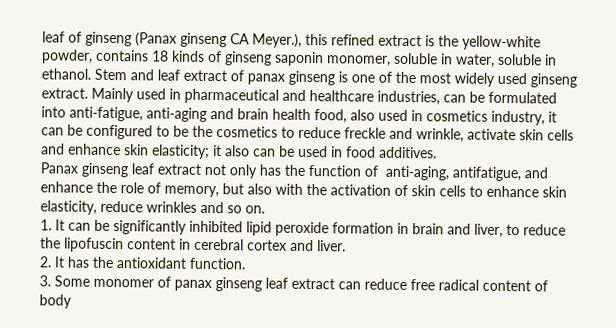leaf of ginseng (Panax ginseng CA Meyer.), this refined extract is the yellow-white powder, contains 18 kinds of ginseng saponin monomer, soluble in water, soluble in ethanol. Stem and leaf extract of panax ginseng is one of the most widely used ginseng extract. Mainly used in pharmaceutical and healthcare industries, can be formulated into anti-fatigue, anti-aging and brain health food, also used in cosmetics industry, it can be configured to be the cosmetics to reduce freckle and wrinkle, activate skin cells and enhance skin elasticity; it also can be used in food additives.
Panax ginseng leaf extract not only has the function of  anti-aging, antifatigue, and enhance the role of memory, but also with the activation of skin cells to enhance skin elasticity, reduce wrinkles and so on.
1. It can be significantly inhibited lipid peroxide formation in brain and liver, to reduce the lipofuscin content in cerebral cortex and liver.
2. It has the antioxidant function.
3. Some monomer of panax ginseng leaf extract can reduce free radical content of body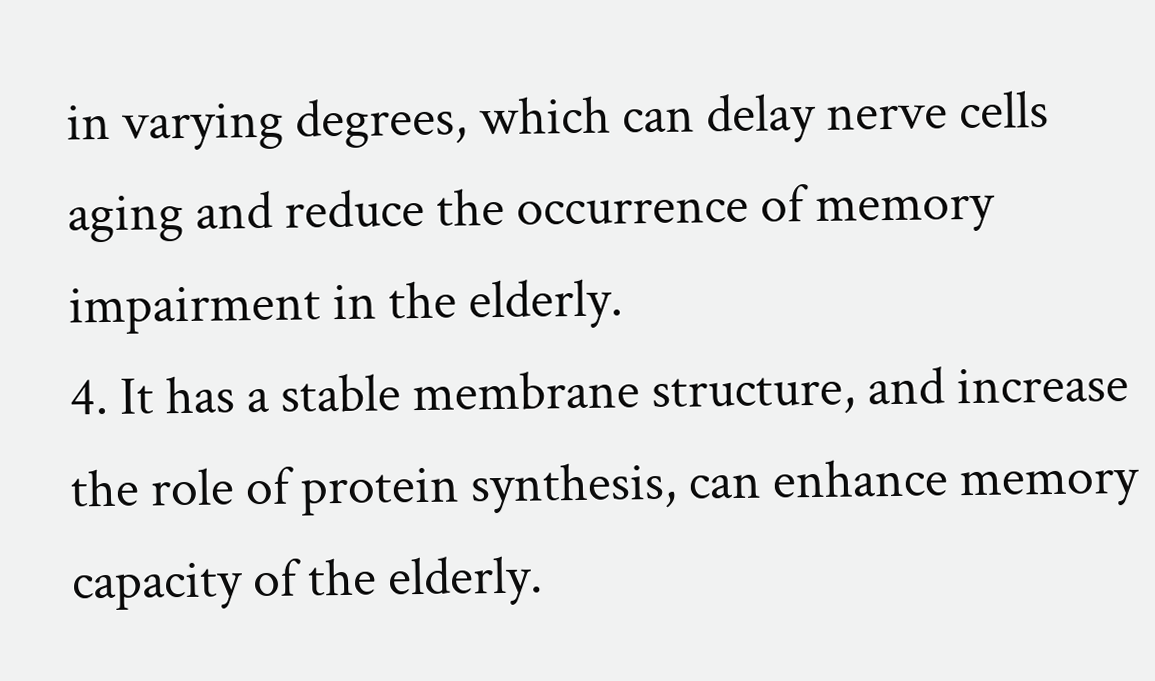in varying degrees, which can delay nerve cells aging and reduce the occurrence of memory impairment in the elderly.
4. It has a stable membrane structure, and increase the role of protein synthesis, can enhance memory capacity of the elderly.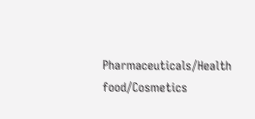Pharmaceuticals/Health food/Cosmetics